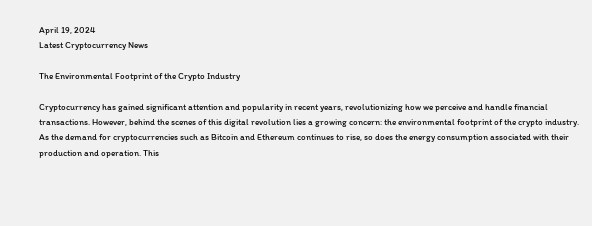April 19, 2024
Latest Cryptocurrency News

The Environmental Footprint of the Crypto Industry

Cryptocurrency has gained significant attention and popularity in recent years, revolutionizing how we perceive and handle financial transactions. However, behind the scenes of this digital revolution lies a growing concern: the environmental footprint of the crypto industry. As the demand for cryptocurrencies such as Bitcoin and Ethereum continues to rise, so does the energy consumption associated with their production and operation. This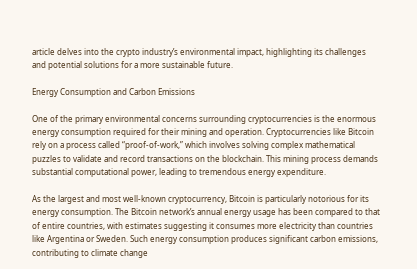article delves into the crypto industry’s environmental impact, highlighting its challenges and potential solutions for a more sustainable future.

Energy Consumption and Carbon Emissions

One of the primary environmental concerns surrounding cryptocurrencies is the enormous energy consumption required for their mining and operation. Cryptocurrencies like Bitcoin rely on a process called “proof-of-work,” which involves solving complex mathematical puzzles to validate and record transactions on the blockchain. This mining process demands substantial computational power, leading to tremendous energy expenditure.

As the largest and most well-known cryptocurrency, Bitcoin is particularly notorious for its energy consumption. The Bitcoin network’s annual energy usage has been compared to that of entire countries, with estimates suggesting it consumes more electricity than countries like Argentina or Sweden. Such energy consumption produces significant carbon emissions, contributing to climate change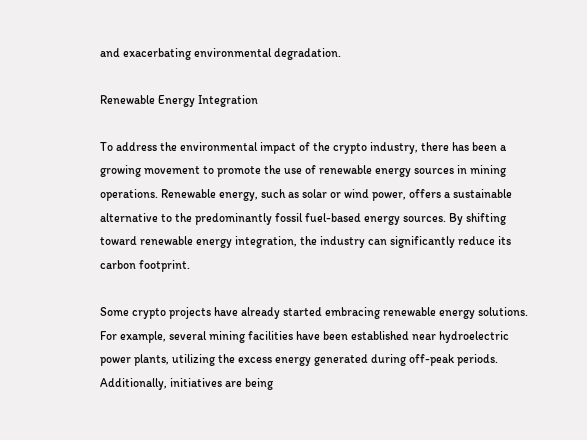and exacerbating environmental degradation.

Renewable Energy Integration

To address the environmental impact of the crypto industry, there has been a growing movement to promote the use of renewable energy sources in mining operations. Renewable energy, such as solar or wind power, offers a sustainable alternative to the predominantly fossil fuel-based energy sources. By shifting toward renewable energy integration, the industry can significantly reduce its carbon footprint.

Some crypto projects have already started embracing renewable energy solutions. For example, several mining facilities have been established near hydroelectric power plants, utilizing the excess energy generated during off-peak periods. Additionally, initiatives are being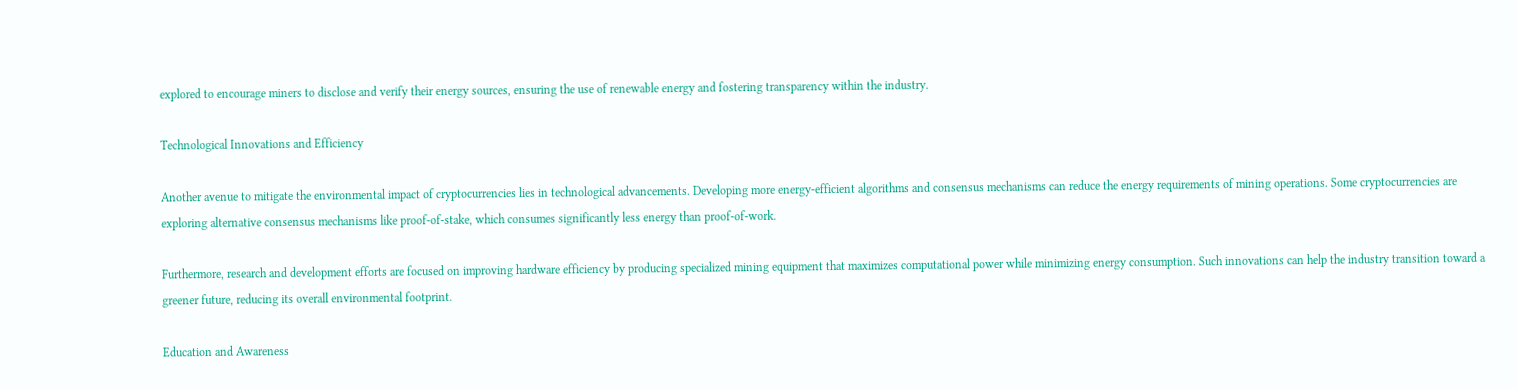explored to encourage miners to disclose and verify their energy sources, ensuring the use of renewable energy and fostering transparency within the industry.

Technological Innovations and Efficiency

Another avenue to mitigate the environmental impact of cryptocurrencies lies in technological advancements. Developing more energy-efficient algorithms and consensus mechanisms can reduce the energy requirements of mining operations. Some cryptocurrencies are exploring alternative consensus mechanisms like proof-of-stake, which consumes significantly less energy than proof-of-work.

Furthermore, research and development efforts are focused on improving hardware efficiency by producing specialized mining equipment that maximizes computational power while minimizing energy consumption. Such innovations can help the industry transition toward a greener future, reducing its overall environmental footprint.

Education and Awareness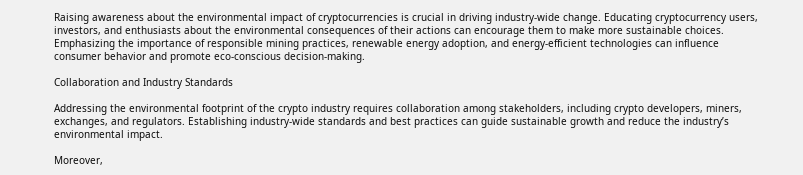Raising awareness about the environmental impact of cryptocurrencies is crucial in driving industry-wide change. Educating cryptocurrency users, investors, and enthusiasts about the environmental consequences of their actions can encourage them to make more sustainable choices. Emphasizing the importance of responsible mining practices, renewable energy adoption, and energy-efficient technologies can influence consumer behavior and promote eco-conscious decision-making.

Collaboration and Industry Standards

Addressing the environmental footprint of the crypto industry requires collaboration among stakeholders, including crypto developers, miners, exchanges, and regulators. Establishing industry-wide standards and best practices can guide sustainable growth and reduce the industry’s environmental impact.

Moreover,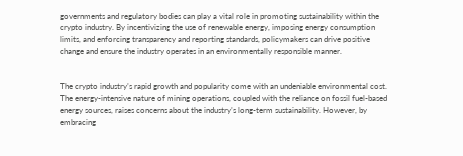governments and regulatory bodies can play a vital role in promoting sustainability within the crypto industry. By incentivizing the use of renewable energy, imposing energy consumption limits, and enforcing transparency and reporting standards, policymakers can drive positive change and ensure the industry operates in an environmentally responsible manner.


The crypto industry’s rapid growth and popularity come with an undeniable environmental cost. The energy-intensive nature of mining operations, coupled with the reliance on fossil fuel-based energy sources, raises concerns about the industry’s long-term sustainability. However, by embracing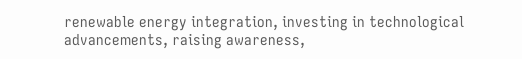renewable energy integration, investing in technological advancements, raising awareness,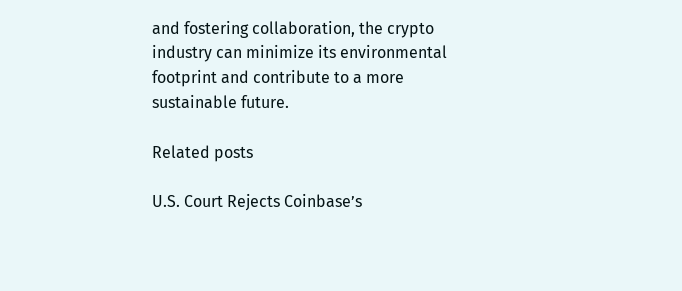and fostering collaboration, the crypto industry can minimize its environmental footprint and contribute to a more sustainable future.

Related posts

U.S. Court Rejects Coinbase’s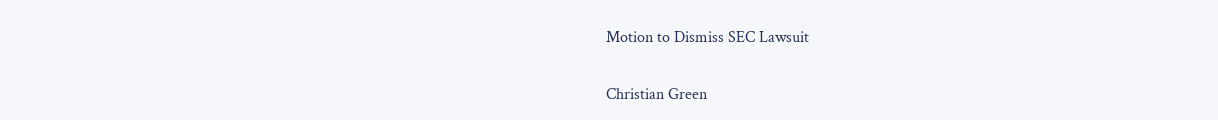Motion to Dismiss SEC Lawsuit

Christian Green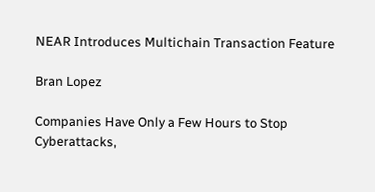NEAR Introduces Multichain Transaction Feature

Bran Lopez

Companies Have Only a Few Hours to Stop Cyberattacks,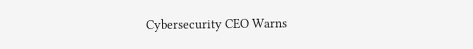Cybersecurity CEO Warns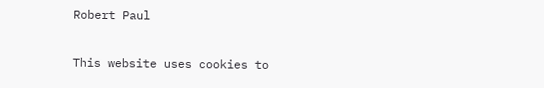Robert Paul

This website uses cookies to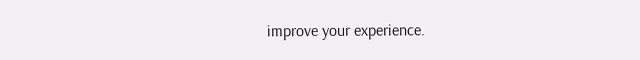improve your experience.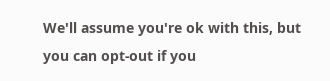We'll assume you're ok with this, but you can opt-out if you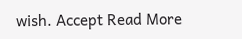wish. Accept Read More